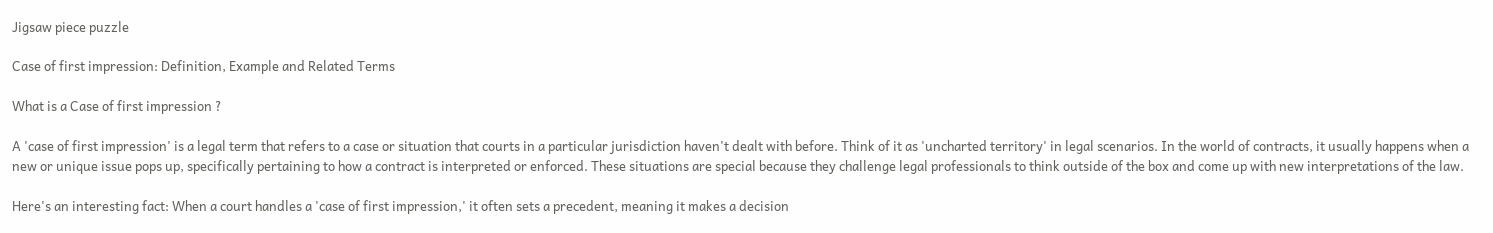Jigsaw piece puzzle

Case of first impression: Definition, Example and Related Terms

What is a Case of first impression ?

A 'case of first impression' is a legal term that refers to a case or situation that courts in a particular jurisdiction haven't dealt with before. Think of it as 'uncharted territory' in legal scenarios. In the world of contracts, it usually happens when a new or unique issue pops up, specifically pertaining to how a contract is interpreted or enforced. These situations are special because they challenge legal professionals to think outside of the box and come up with new interpretations of the law.

Here's an interesting fact: When a court handles a 'case of first impression,' it often sets a precedent, meaning it makes a decision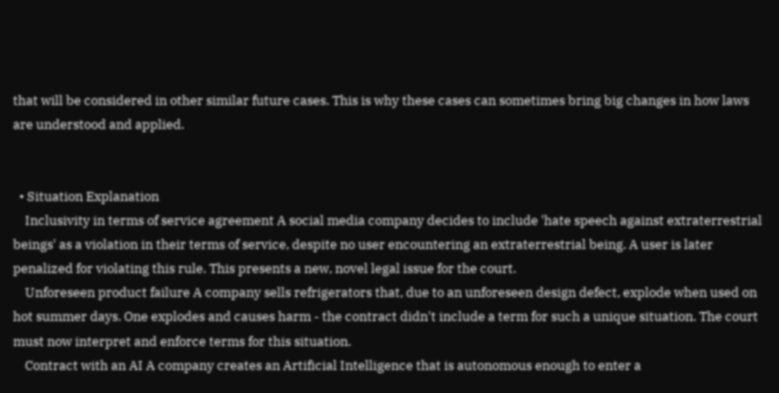that will be considered in other similar future cases. This is why these cases can sometimes bring big changes in how laws are understood and applied.


  • Situation Explanation
    Inclusivity in terms of service agreement A social media company decides to include 'hate speech against extraterrestrial beings' as a violation in their terms of service, despite no user encountering an extraterrestrial being. A user is later penalized for violating this rule. This presents a new, novel legal issue for the court.
    Unforeseen product failure A company sells refrigerators that, due to an unforeseen design defect, explode when used on hot summer days. One explodes and causes harm - the contract didn't include a term for such a unique situation. The court must now interpret and enforce terms for this situation.
    Contract with an AI A company creates an Artificial Intelligence that is autonomous enough to enter a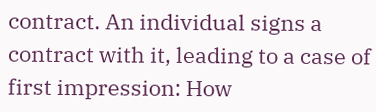contract. An individual signs a contract with it, leading to a case of first impression: How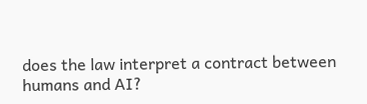does the law interpret a contract between humans and AI?